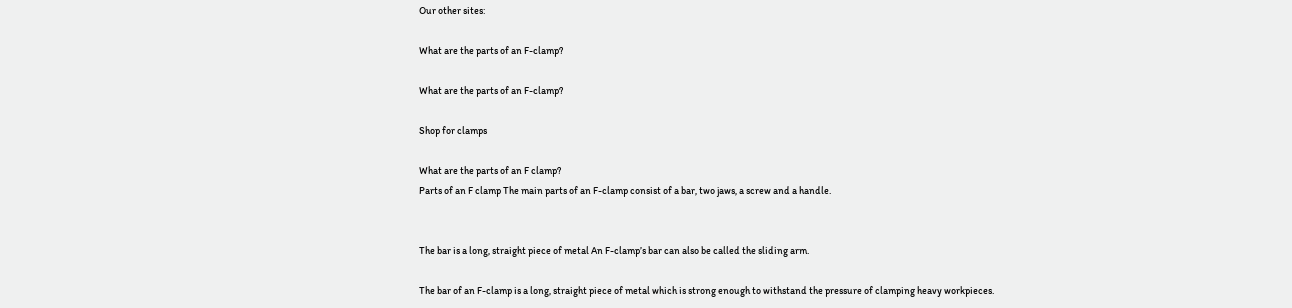Our other sites:

What are the parts of an F-clamp?

What are the parts of an F-clamp?

Shop for clamps

What are the parts of an F clamp?
Parts of an F clamp The main parts of an F-clamp consist of a bar, two jaws, a screw and a handle.


The bar is a long, straight piece of metal An F-clamp’s bar can also be called the sliding arm.

The bar of an F-clamp is a long, straight piece of metal which is strong enough to withstand the pressure of clamping heavy workpieces.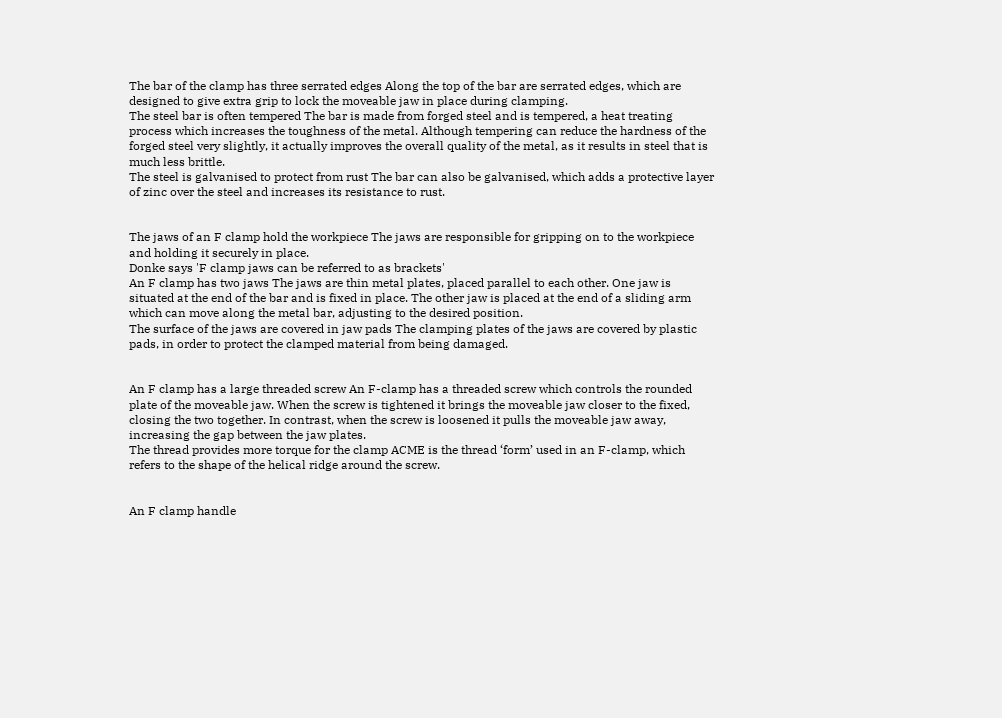The bar of the clamp has three serrated edges Along the top of the bar are serrated edges, which are designed to give extra grip to lock the moveable jaw in place during clamping.
The steel bar is often tempered The bar is made from forged steel and is tempered, a heat treating process which increases the toughness of the metal. Although tempering can reduce the hardness of the forged steel very slightly, it actually improves the overall quality of the metal, as it results in steel that is much less brittle.
The steel is galvanised to protect from rust The bar can also be galvanised, which adds a protective layer of zinc over the steel and increases its resistance to rust.


The jaws of an F clamp hold the workpiece The jaws are responsible for gripping on to the workpiece and holding it securely in place.
Donke says 'F clamp jaws can be referred to as brackets'
An F clamp has two jaws The jaws are thin metal plates, placed parallel to each other. One jaw is situated at the end of the bar and is fixed in place. The other jaw is placed at the end of a sliding arm which can move along the metal bar, adjusting to the desired position.
The surface of the jaws are covered in jaw pads The clamping plates of the jaws are covered by plastic pads, in order to protect the clamped material from being damaged.


An F clamp has a large threaded screw An F-clamp has a threaded screw which controls the rounded plate of the moveable jaw. When the screw is tightened it brings the moveable jaw closer to the fixed, closing the two together. In contrast, when the screw is loosened it pulls the moveable jaw away, increasing the gap between the jaw plates.
The thread provides more torque for the clamp ACME is the thread ‘form’ used in an F-clamp, which refers to the shape of the helical ridge around the screw.


An F clamp handle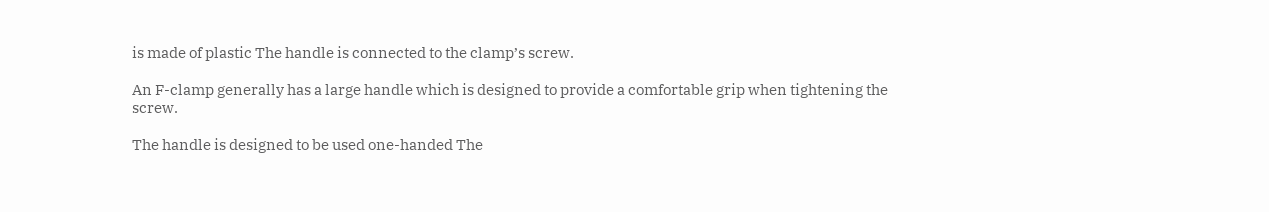is made of plastic The handle is connected to the clamp’s screw.

An F-clamp generally has a large handle which is designed to provide a comfortable grip when tightening the screw.

The handle is designed to be used one-handed The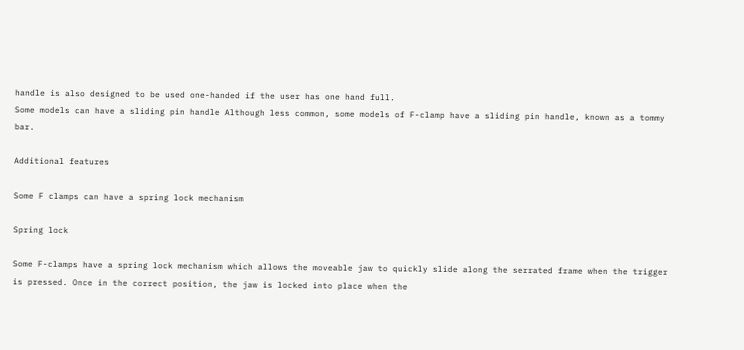handle is also designed to be used one-handed if the user has one hand full.
Some models can have a sliding pin handle Although less common, some models of F-clamp have a sliding pin handle, known as a tommy bar.

Additional features

Some F clamps can have a spring lock mechanism

Spring lock

Some F-clamps have a spring lock mechanism which allows the moveable jaw to quickly slide along the serrated frame when the trigger is pressed. Once in the correct position, the jaw is locked into place when the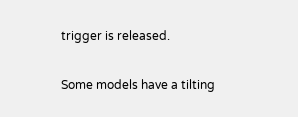trigger is released.

Some models have a tilting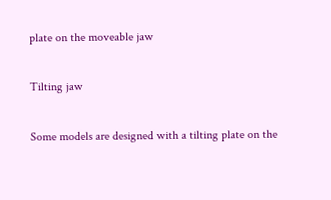plate on the moveable jaw

Tilting jaw

Some models are designed with a tilting plate on the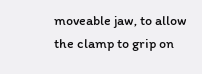moveable jaw, to allow the clamp to grip on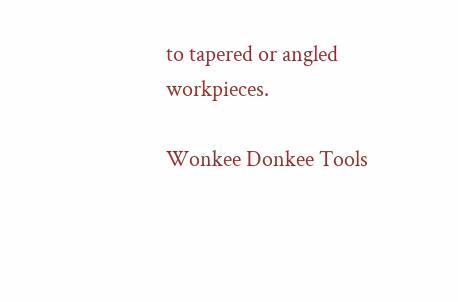to tapered or angled workpieces.

Wonkee Donkee Tools